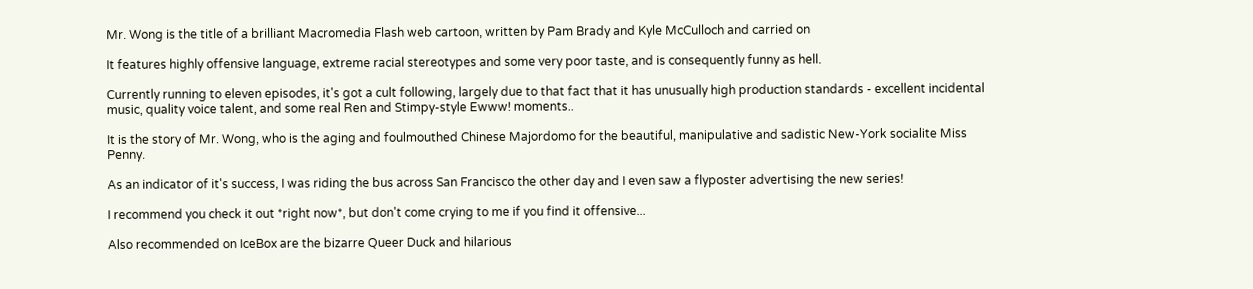Mr. Wong is the title of a brilliant Macromedia Flash web cartoon, written by Pam Brady and Kyle McCulloch and carried on

It features highly offensive language, extreme racial stereotypes and some very poor taste, and is consequently funny as hell.

Currently running to eleven episodes, it's got a cult following, largely due to that fact that it has unusually high production standards - excellent incidental music, quality voice talent, and some real Ren and Stimpy-style Ewww! moments..

It is the story of Mr. Wong, who is the aging and foulmouthed Chinese Majordomo for the beautiful, manipulative and sadistic New-York socialite Miss Penny.

As an indicator of it's success, I was riding the bus across San Francisco the other day and I even saw a flyposter advertising the new series!

I recommend you check it out *right now*, but don't come crying to me if you find it offensive...

Also recommended on IceBox are the bizarre Queer Duck and hilarious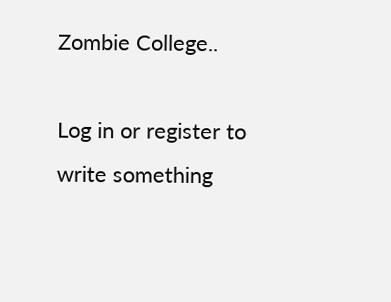Zombie College..

Log in or register to write something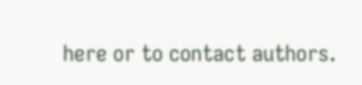here or to contact authors.